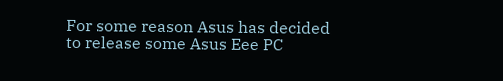For some reason Asus has decided to release some Asus Eee PC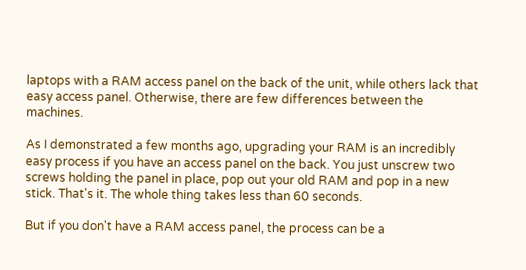laptops with a RAM access panel on the back of the unit, while others lack that easy access panel. Otherwise, there are few differences between the machines.

As I demonstrated a few months ago, upgrading your RAM is an incredibly easy process if you have an access panel on the back. You just unscrew two screws holding the panel in place, pop out your old RAM and pop in a new stick. That's it. The whole thing takes less than 60 seconds.

But if you don't have a RAM access panel, the process can be a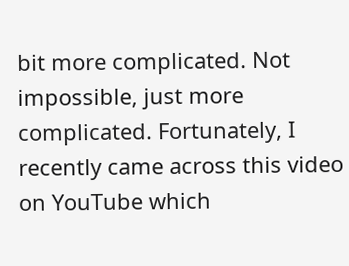bit more complicated. Not impossible, just more complicated. Fortunately, I recently came across this video on YouTube which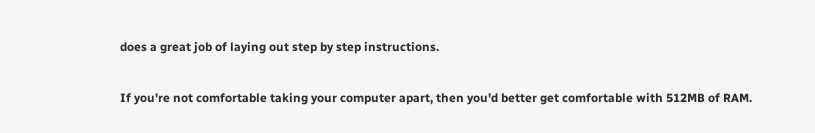does a great job of laying out step by step instructions.

If you're not comfortable taking your computer apart, then you'd better get comfortable with 512MB of RAM.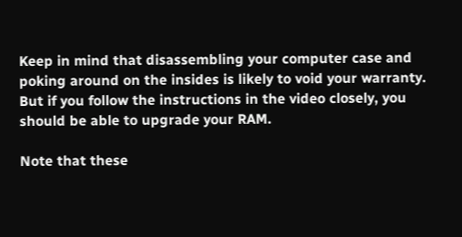Keep in mind that disassembling your computer case and poking around on the insides is likely to void your warranty. But if you follow the instructions in the video closely, you should be able to upgrade your RAM.

Note that these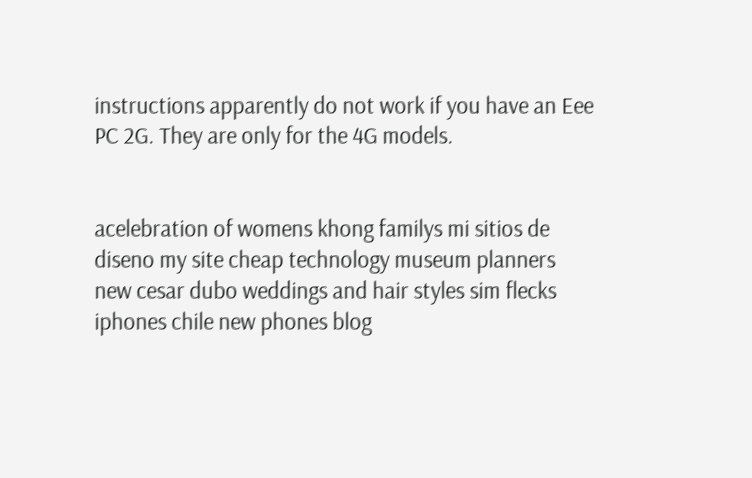instructions apparently do not work if you have an Eee PC 2G. They are only for the 4G models.


acelebration of womens khong familys mi sitios de diseno my site cheap technology museum planners new cesar dubo weddings and hair styles sim flecks iphones chile new phones blog